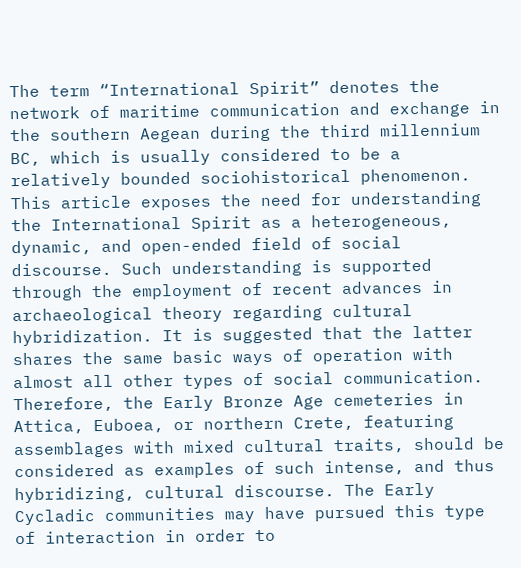The term “International Spirit” denotes the network of maritime communication and exchange in the southern Aegean during the third millennium BC, which is usually considered to be a relatively bounded sociohistorical phenomenon. This article exposes the need for understanding the International Spirit as a heterogeneous, dynamic, and open-ended field of social discourse. Such understanding is supported through the employment of recent advances in archaeological theory regarding cultural hybridization. It is suggested that the latter shares the same basic ways of operation with almost all other types of social communication. Therefore, the Early Bronze Age cemeteries in Attica, Euboea, or northern Crete, featuring assemblages with mixed cultural traits, should be considered as examples of such intense, and thus hybridizing, cultural discourse. The Early Cycladic communities may have pursued this type of interaction in order to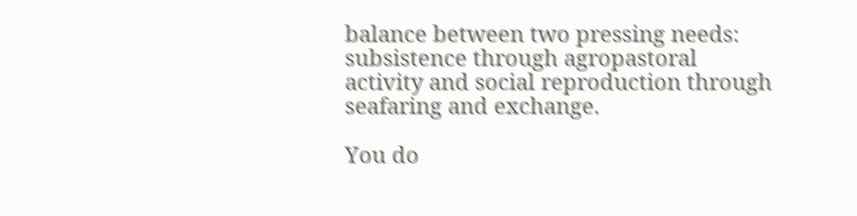balance between two pressing needs: subsistence through agropastoral activity and social reproduction through seafaring and exchange.

You do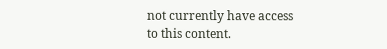not currently have access to this content.